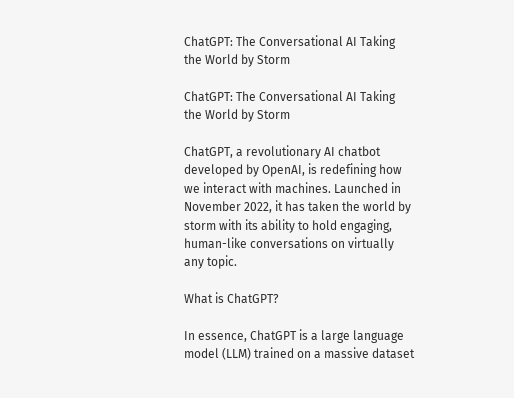ChatGPT: The Conversational AI Taking the World by Storm

ChatGPT: The Conversational AI Taking the World by Storm

ChatGPT, a revolutionary AI chatbot developed by OpenAI, is redefining how we interact with machines. Launched in November 2022, it has taken the world by storm with its ability to hold engaging, human-like conversations on virtually any topic.

What is ChatGPT?

In essence, ChatGPT is a large language model (LLM) trained on a massive dataset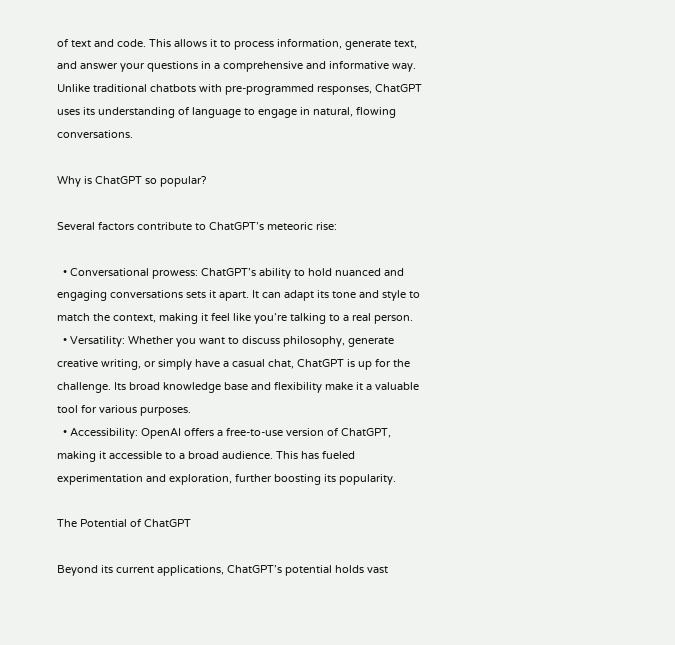of text and code. This allows it to process information, generate text, and answer your questions in a comprehensive and informative way. Unlike traditional chatbots with pre-programmed responses, ChatGPT uses its understanding of language to engage in natural, flowing conversations.

Why is ChatGPT so popular?

Several factors contribute to ChatGPT’s meteoric rise:

  • Conversational prowess: ChatGPT’s ability to hold nuanced and engaging conversations sets it apart. It can adapt its tone and style to match the context, making it feel like you’re talking to a real person.
  • Versatility: Whether you want to discuss philosophy, generate creative writing, or simply have a casual chat, ChatGPT is up for the challenge. Its broad knowledge base and flexibility make it a valuable tool for various purposes.
  • Accessibility: OpenAI offers a free-to-use version of ChatGPT, making it accessible to a broad audience. This has fueled experimentation and exploration, further boosting its popularity.

The Potential of ChatGPT

Beyond its current applications, ChatGPT’s potential holds vast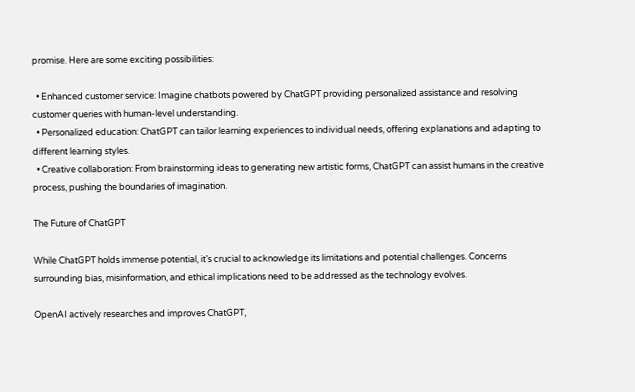promise. Here are some exciting possibilities:

  • Enhanced customer service: Imagine chatbots powered by ChatGPT providing personalized assistance and resolving customer queries with human-level understanding.
  • Personalized education: ChatGPT can tailor learning experiences to individual needs, offering explanations and adapting to different learning styles.
  • Creative collaboration: From brainstorming ideas to generating new artistic forms, ChatGPT can assist humans in the creative process, pushing the boundaries of imagination.

The Future of ChatGPT

While ChatGPT holds immense potential, it’s crucial to acknowledge its limitations and potential challenges. Concerns surrounding bias, misinformation, and ethical implications need to be addressed as the technology evolves.

OpenAI actively researches and improves ChatGPT,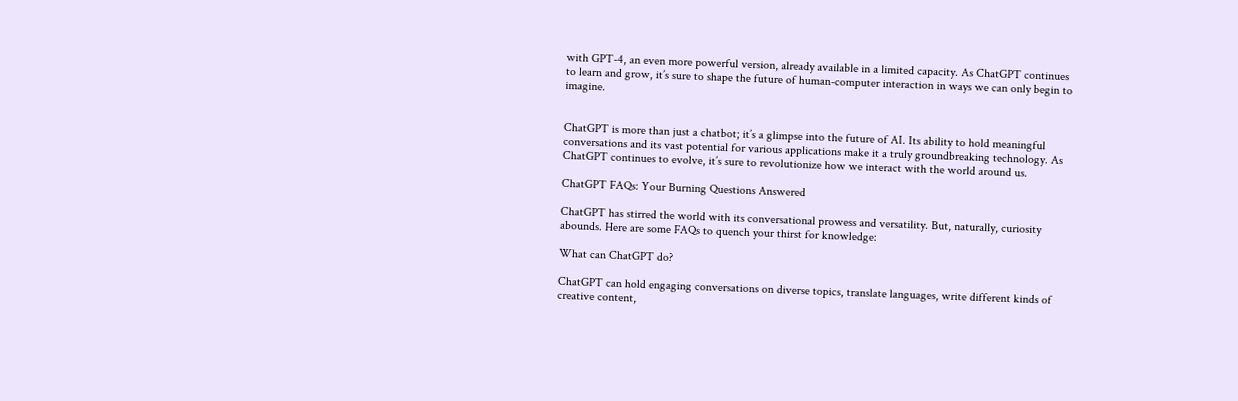with GPT-4, an even more powerful version, already available in a limited capacity. As ChatGPT continues to learn and grow, it’s sure to shape the future of human-computer interaction in ways we can only begin to imagine.


ChatGPT is more than just a chatbot; it’s a glimpse into the future of AI. Its ability to hold meaningful conversations and its vast potential for various applications make it a truly groundbreaking technology. As ChatGPT continues to evolve, it’s sure to revolutionize how we interact with the world around us.

ChatGPT FAQs: Your Burning Questions Answered

ChatGPT has stirred the world with its conversational prowess and versatility. But, naturally, curiosity abounds. Here are some FAQs to quench your thirst for knowledge:

What can ChatGPT do?

ChatGPT can hold engaging conversations on diverse topics, translate languages, write different kinds of creative content,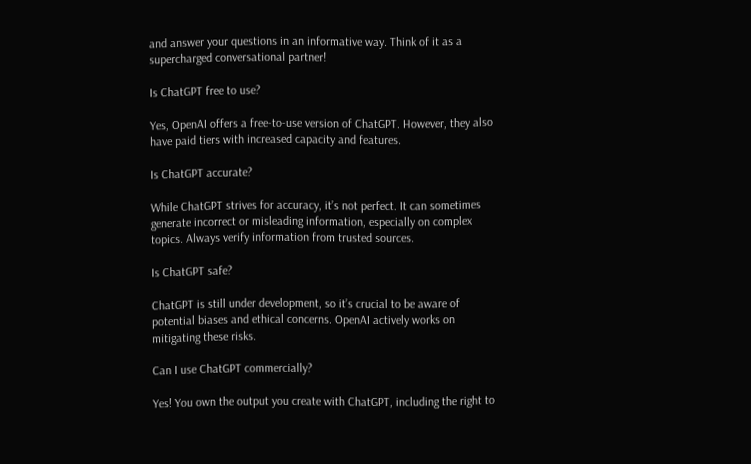and answer your questions in an informative way. Think of it as a supercharged conversational partner!

Is ChatGPT free to use?

Yes, OpenAI offers a free-to-use version of ChatGPT. However, they also have paid tiers with increased capacity and features.

Is ChatGPT accurate?

While ChatGPT strives for accuracy, it’s not perfect. It can sometimes generate incorrect or misleading information, especially on complex topics. Always verify information from trusted sources.

Is ChatGPT safe?

ChatGPT is still under development, so it’s crucial to be aware of potential biases and ethical concerns. OpenAI actively works on mitigating these risks.

Can I use ChatGPT commercially?

Yes! You own the output you create with ChatGPT, including the right to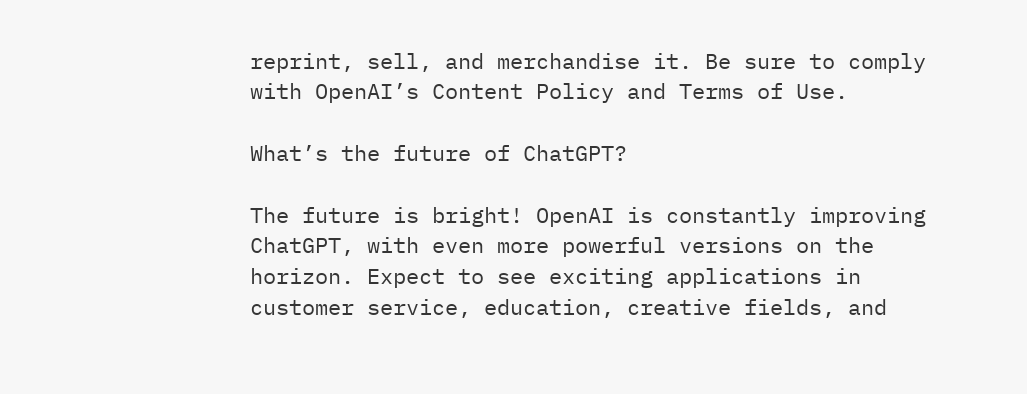reprint, sell, and merchandise it. Be sure to comply with OpenAI’s Content Policy and Terms of Use.

What’s the future of ChatGPT?

The future is bright! OpenAI is constantly improving ChatGPT, with even more powerful versions on the horizon. Expect to see exciting applications in customer service, education, creative fields, and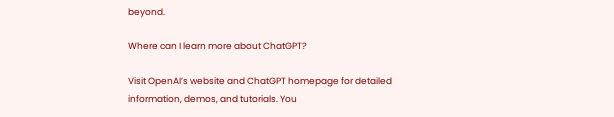beyond.

Where can I learn more about ChatGPT?

Visit OpenAI’s website and ChatGPT homepage for detailed information, demos, and tutorials. You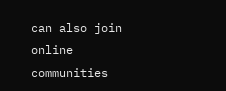can also join online communities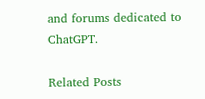and forums dedicated to ChatGPT.

Related Posts